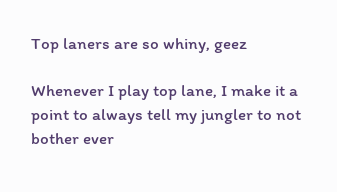Top laners are so whiny, geez

Whenever I play top lane, I make it a point to always tell my jungler to not bother ever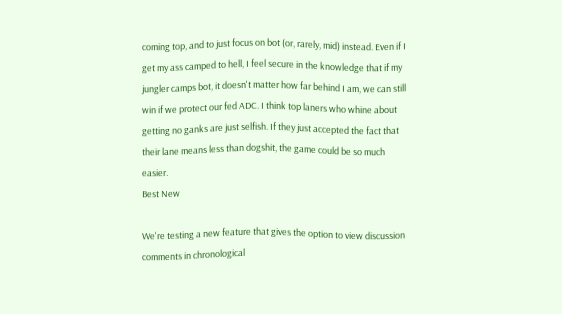coming top, and to just focus on bot (or, rarely, mid) instead. Even if I get my ass camped to hell, I feel secure in the knowledge that if my jungler camps bot, it doesn't matter how far behind I am, we can still win if we protect our fed ADC. I think top laners who whine about getting no ganks are just selfish. If they just accepted the fact that their lane means less than dogshit, the game could be so much easier.
Best New

We're testing a new feature that gives the option to view discussion comments in chronological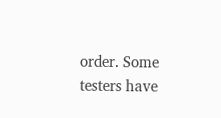order. Some testers have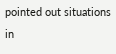pointed out situations in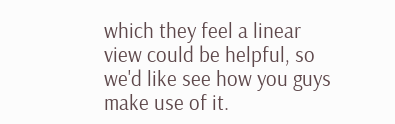which they feel a linear view could be helpful, so we'd like see how you guys make use of it.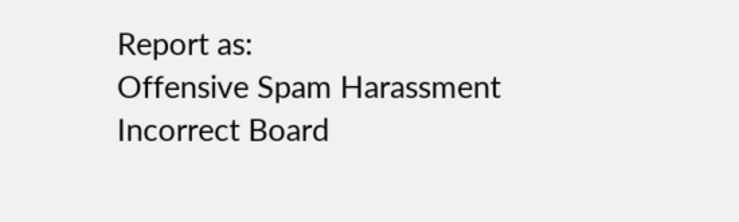Report as:
Offensive Spam Harassment Incorrect Board